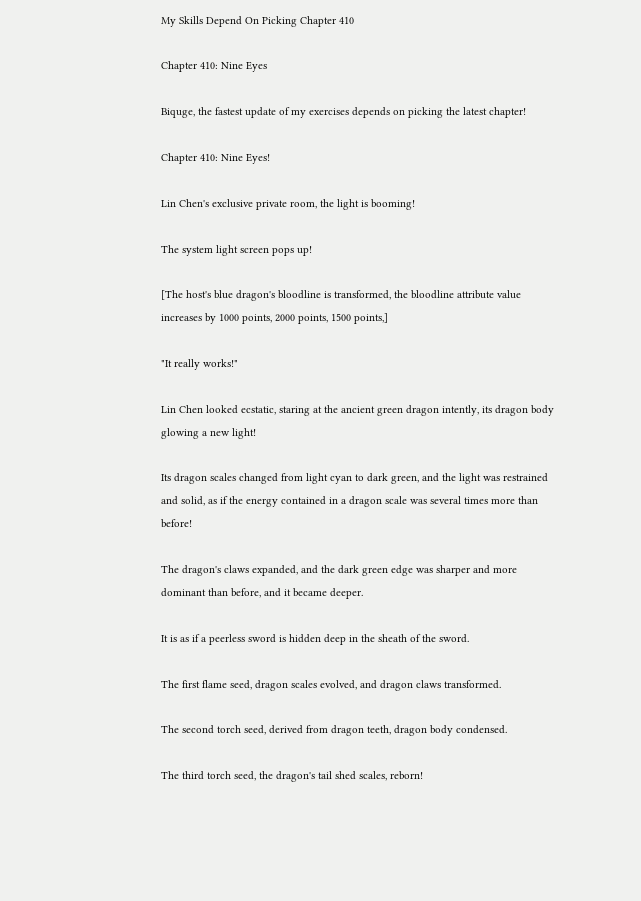My Skills Depend On Picking Chapter 410

Chapter 410: Nine Eyes

Biquge, the fastest update of my exercises depends on picking the latest chapter!

Chapter 410: Nine Eyes!

Lin Chen's exclusive private room, the light is booming!

The system light screen pops up!

[The host's blue dragon's bloodline is transformed, the bloodline attribute value increases by 1000 points, 2000 points, 1500 points,]

"It really works!"

Lin Chen looked ecstatic, staring at the ancient green dragon intently, its dragon body glowing a new light!

Its dragon scales changed from light cyan to dark green, and the light was restrained and solid, as if the energy contained in a dragon scale was several times more than before!

The dragon's claws expanded, and the dark green edge was sharper and more dominant than before, and it became deeper.

It is as if a peerless sword is hidden deep in the sheath of the sword.

The first flame seed, dragon scales evolved, and dragon claws transformed.

The second torch seed, derived from dragon teeth, dragon body condensed.

The third torch seed, the dragon's tail shed scales, reborn!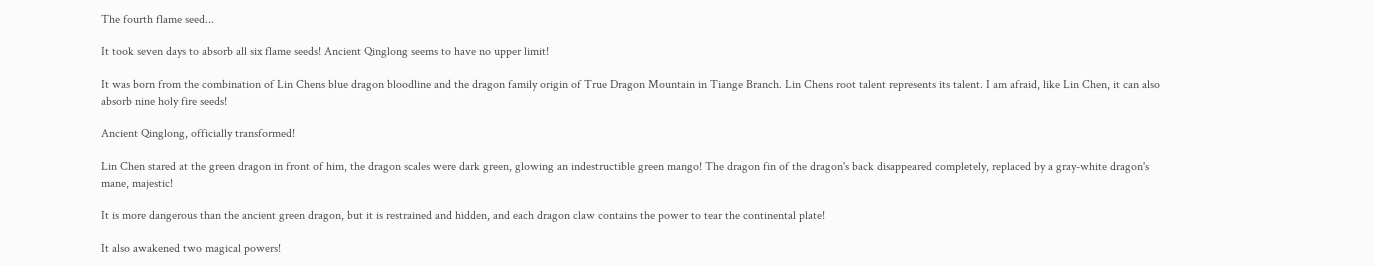The fourth flame seed...

It took seven days to absorb all six flame seeds! Ancient Qinglong seems to have no upper limit!

It was born from the combination of Lin Chens blue dragon bloodline and the dragon family origin of True Dragon Mountain in Tiange Branch. Lin Chens root talent represents its talent. I am afraid, like Lin Chen, it can also absorb nine holy fire seeds!

Ancient Qinglong, officially transformed!

Lin Chen stared at the green dragon in front of him, the dragon scales were dark green, glowing an indestructible green mango! The dragon fin of the dragon's back disappeared completely, replaced by a gray-white dragon's mane, majestic!

It is more dangerous than the ancient green dragon, but it is restrained and hidden, and each dragon claw contains the power to tear the continental plate!

It also awakened two magical powers!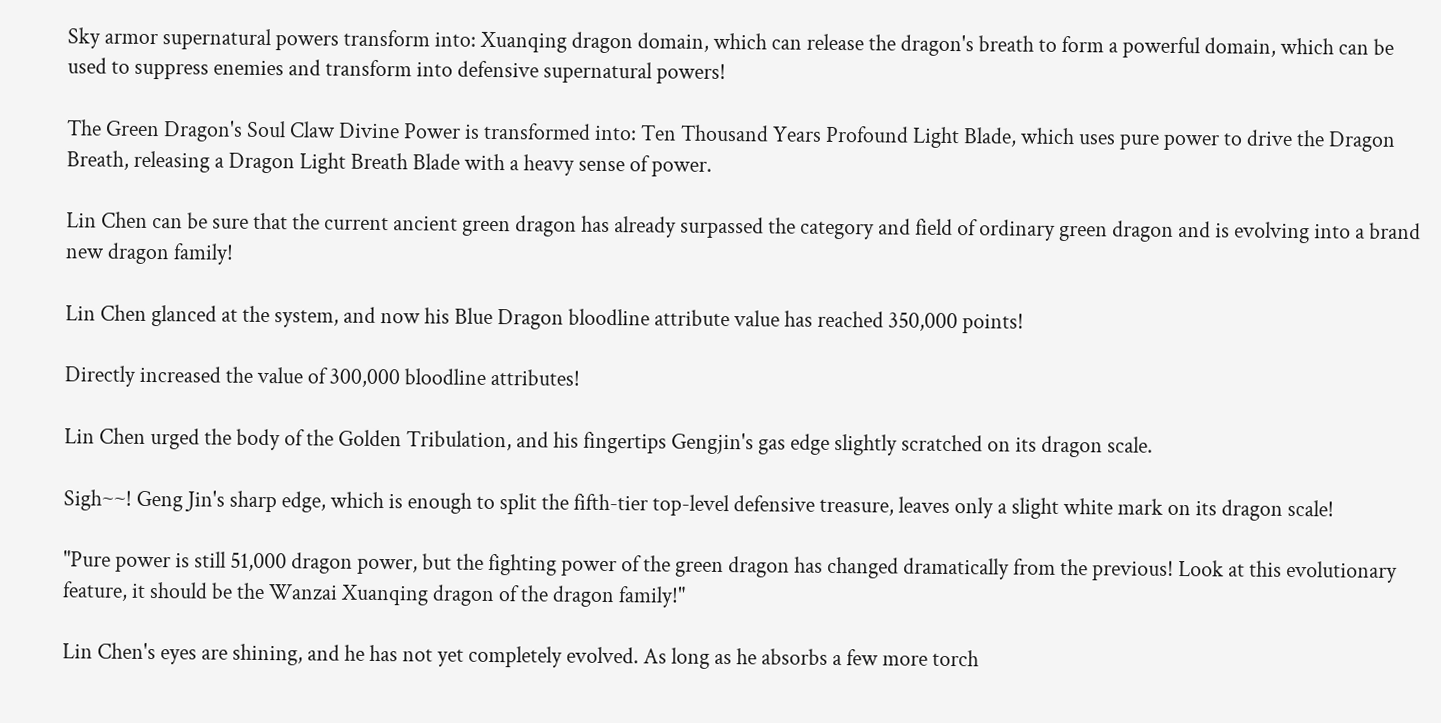Sky armor supernatural powers transform into: Xuanqing dragon domain, which can release the dragon's breath to form a powerful domain, which can be used to suppress enemies and transform into defensive supernatural powers!

The Green Dragon's Soul Claw Divine Power is transformed into: Ten Thousand Years Profound Light Blade, which uses pure power to drive the Dragon Breath, releasing a Dragon Light Breath Blade with a heavy sense of power.

Lin Chen can be sure that the current ancient green dragon has already surpassed the category and field of ordinary green dragon and is evolving into a brand new dragon family!

Lin Chen glanced at the system, and now his Blue Dragon bloodline attribute value has reached 350,000 points!

Directly increased the value of 300,000 bloodline attributes!

Lin Chen urged the body of the Golden Tribulation, and his fingertips Gengjin's gas edge slightly scratched on its dragon scale.

Sigh~~! Geng Jin's sharp edge, which is enough to split the fifth-tier top-level defensive treasure, leaves only a slight white mark on its dragon scale!

"Pure power is still 51,000 dragon power, but the fighting power of the green dragon has changed dramatically from the previous! Look at this evolutionary feature, it should be the Wanzai Xuanqing dragon of the dragon family!"

Lin Chen's eyes are shining, and he has not yet completely evolved. As long as he absorbs a few more torch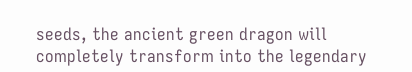seeds, the ancient green dragon will completely transform into the legendary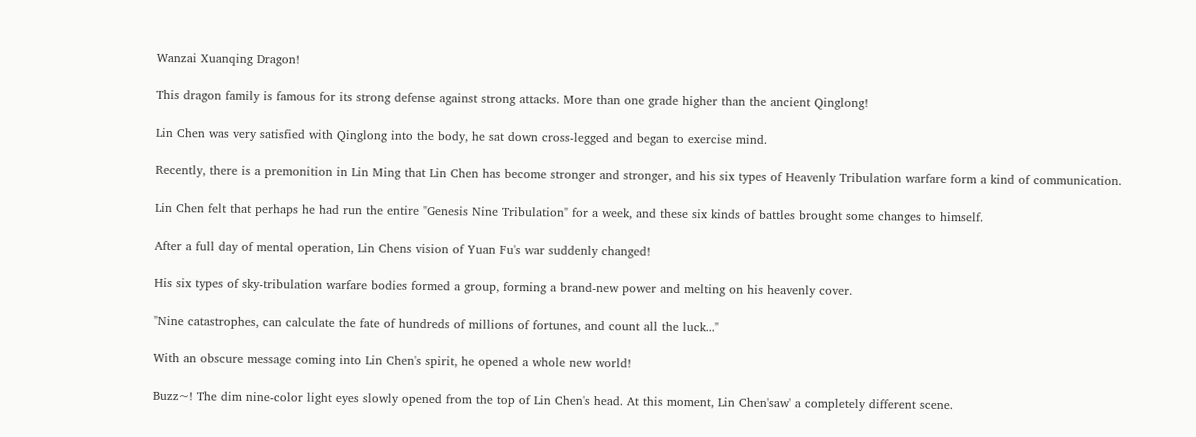Wanzai Xuanqing Dragon!

This dragon family is famous for its strong defense against strong attacks. More than one grade higher than the ancient Qinglong!

Lin Chen was very satisfied with Qinglong into the body, he sat down cross-legged and began to exercise mind.

Recently, there is a premonition in Lin Ming that Lin Chen has become stronger and stronger, and his six types of Heavenly Tribulation warfare form a kind of communication.

Lin Chen felt that perhaps he had run the entire "Genesis Nine Tribulation" for a week, and these six kinds of battles brought some changes to himself.

After a full day of mental operation, Lin Chens vision of Yuan Fu's war suddenly changed!

His six types of sky-tribulation warfare bodies formed a group, forming a brand-new power and melting on his heavenly cover.

"Nine catastrophes, can calculate the fate of hundreds of millions of fortunes, and count all the luck..."

With an obscure message coming into Lin Chen's spirit, he opened a whole new world!

Buzz~! The dim nine-color light eyes slowly opened from the top of Lin Chen's head. At this moment, Lin Chen'saw' a completely different scene.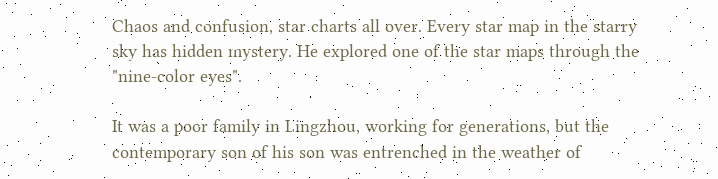Chaos and confusion, star charts all over. Every star map in the starry sky has hidden mystery. He explored one of the star maps through the "nine-color eyes".

It was a poor family in Lingzhou, working for generations, but the contemporary son of his son was entrenched in the weather of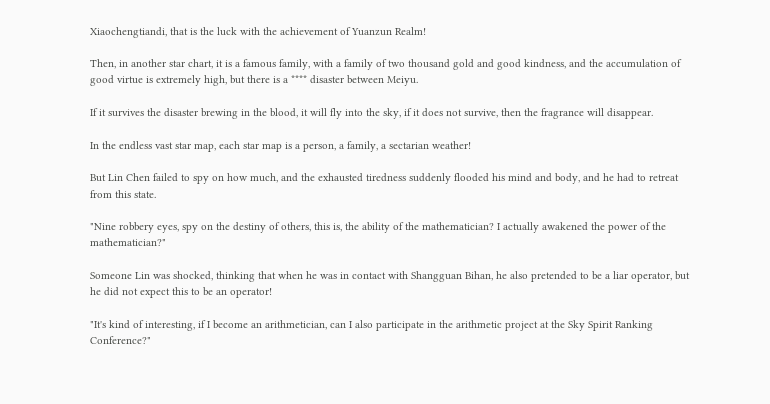Xiaochengtiandi, that is the luck with the achievement of Yuanzun Realm!

Then, in another star chart, it is a famous family, with a family of two thousand gold and good kindness, and the accumulation of good virtue is extremely high, but there is a **** disaster between Meiyu.

If it survives the disaster brewing in the blood, it will fly into the sky, if it does not survive, then the fragrance will disappear.

In the endless vast star map, each star map is a person, a family, a sectarian weather!

But Lin Chen failed to spy on how much, and the exhausted tiredness suddenly flooded his mind and body, and he had to retreat from this state.

"Nine robbery eyes, spy on the destiny of others, this is, the ability of the mathematician? I actually awakened the power of the mathematician?"

Someone Lin was shocked, thinking that when he was in contact with Shangguan Bihan, he also pretended to be a liar operator, but he did not expect this to be an operator!

"It's kind of interesting, if I become an arithmetician, can I also participate in the arithmetic project at the Sky Spirit Ranking Conference?"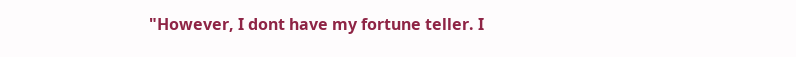"However, I dont have my fortune teller. I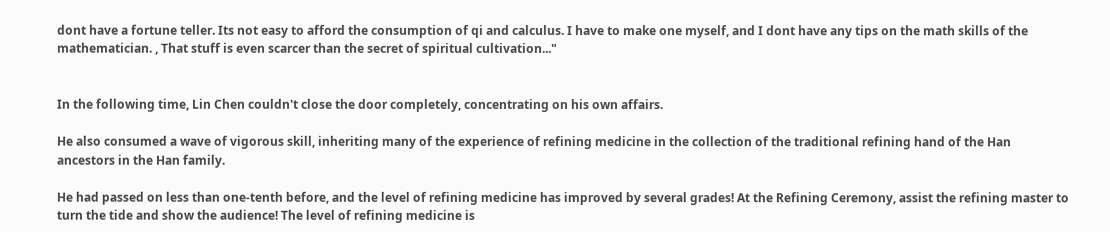dont have a fortune teller. Its not easy to afford the consumption of qi and calculus. I have to make one myself, and I dont have any tips on the math skills of the mathematician. , That stuff is even scarcer than the secret of spiritual cultivation..."


In the following time, Lin Chen couldn't close the door completely, concentrating on his own affairs.

He also consumed a wave of vigorous skill, inheriting many of the experience of refining medicine in the collection of the traditional refining hand of the Han ancestors in the Han family.

He had passed on less than one-tenth before, and the level of refining medicine has improved by several grades! At the Refining Ceremony, assist the refining master to turn the tide and show the audience! The level of refining medicine is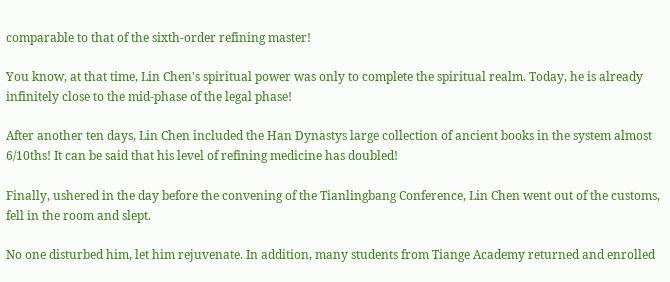comparable to that of the sixth-order refining master!

You know, at that time, Lin Chen's spiritual power was only to complete the spiritual realm. Today, he is already infinitely close to the mid-phase of the legal phase!

After another ten days, Lin Chen included the Han Dynastys large collection of ancient books in the system almost 6/10ths! It can be said that his level of refining medicine has doubled!

Finally, ushered in the day before the convening of the Tianlingbang Conference, Lin Chen went out of the customs, fell in the room and slept.

No one disturbed him, let him rejuvenate. In addition, many students from Tiange Academy returned and enrolled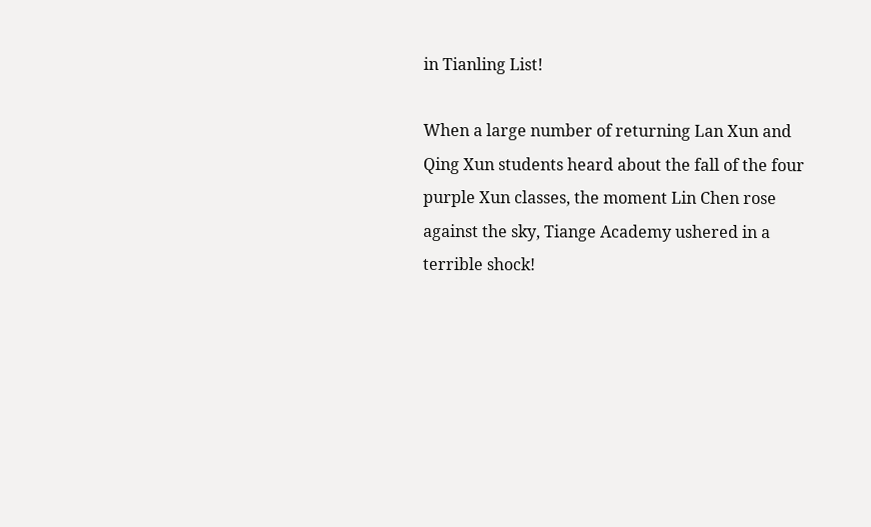in Tianling List!

When a large number of returning Lan Xun and Qing Xun students heard about the fall of the four purple Xun classes, the moment Lin Chen rose against the sky, Tiange Academy ushered in a terrible shock!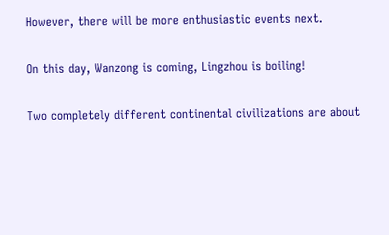However, there will be more enthusiastic events next.

On this day, Wanzong is coming, Lingzhou is boiling!

Two completely different continental civilizations are about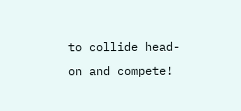to collide head-on and compete!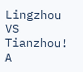Lingzhou VS Tianzhou! A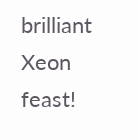brilliant Xeon feast!